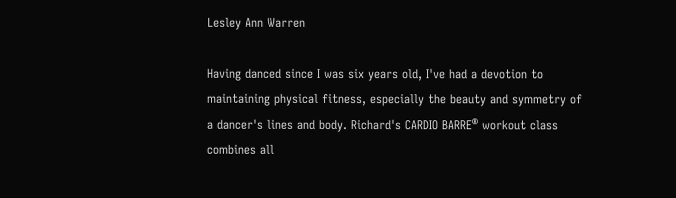Lesley Ann Warren

Having danced since I was six years old, I've had a devotion to maintaining physical fitness, especially the beauty and symmetry of a dancer's lines and body. Richard's CARDIO BARRE® workout class combines all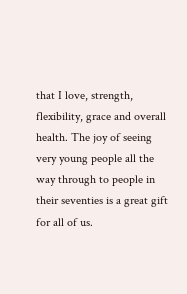that I love, strength, flexibility, grace and overall health. The joy of seeing very young people all the way through to people in their seventies is a great gift for all of us.